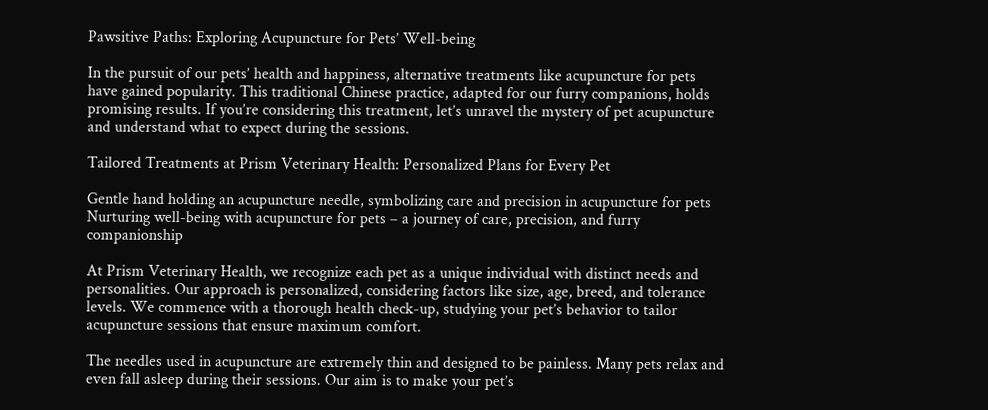Pawsitive Paths: Exploring Acupuncture for Pets’ Well-being

In the pursuit of our pets’ health and happiness, alternative treatments like acupuncture for pets have gained popularity. This traditional Chinese practice, adapted for our furry companions, holds promising results. If you’re considering this treatment, let’s unravel the mystery of pet acupuncture and understand what to expect during the sessions.

Tailored Treatments at Prism Veterinary Health: Personalized Plans for Every Pet

Gentle hand holding an acupuncture needle, symbolizing care and precision in acupuncture for pets
Nurturing well-being with acupuncture for pets – a journey of care, precision, and furry companionship

At Prism Veterinary Health, we recognize each pet as a unique individual with distinct needs and personalities. Our approach is personalized, considering factors like size, age, breed, and tolerance levels. We commence with a thorough health check-up, studying your pet’s behavior to tailor acupuncture sessions that ensure maximum comfort.

The needles used in acupuncture are extremely thin and designed to be painless. Many pets relax and even fall asleep during their sessions. Our aim is to make your pet’s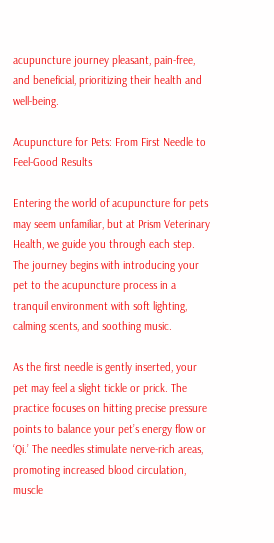acupuncture journey pleasant, pain-free, and beneficial, prioritizing their health and well-being.

Acupuncture for Pets: From First Needle to Feel-Good Results

Entering the world of acupuncture for pets may seem unfamiliar, but at Prism Veterinary Health, we guide you through each step. The journey begins with introducing your pet to the acupuncture process in a tranquil environment with soft lighting, calming scents, and soothing music.

As the first needle is gently inserted, your pet may feel a slight tickle or prick. The practice focuses on hitting precise pressure points to balance your pet’s energy flow or ‘Qi.’ The needles stimulate nerve-rich areas, promoting increased blood circulation, muscle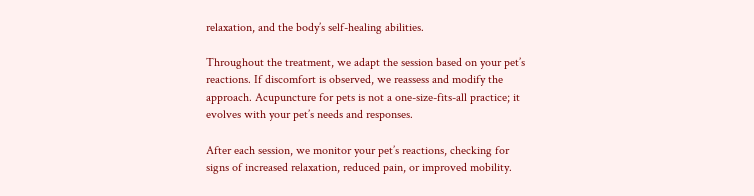relaxation, and the body’s self-healing abilities.

Throughout the treatment, we adapt the session based on your pet’s reactions. If discomfort is observed, we reassess and modify the approach. Acupuncture for pets is not a one-size-fits-all practice; it evolves with your pet’s needs and responses.

After each session, we monitor your pet’s reactions, checking for signs of increased relaxation, reduced pain, or improved mobility.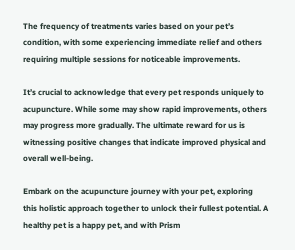The frequency of treatments varies based on your pet’s condition, with some experiencing immediate relief and others requiring multiple sessions for noticeable improvements.

It’s crucial to acknowledge that every pet responds uniquely to acupuncture. While some may show rapid improvements, others may progress more gradually. The ultimate reward for us is witnessing positive changes that indicate improved physical and overall well-being.

Embark on the acupuncture journey with your pet, exploring this holistic approach together to unlock their fullest potential. A healthy pet is a happy pet, and with Prism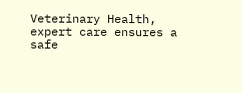Veterinary Health, expert care ensures a safe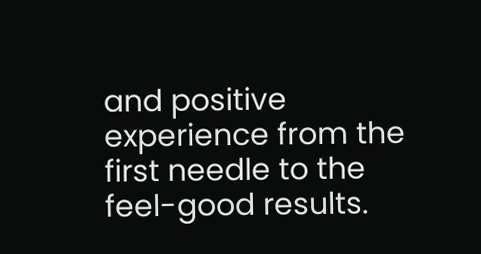and positive experience from the first needle to the feel-good results.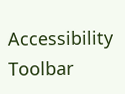Accessibility Toolbar